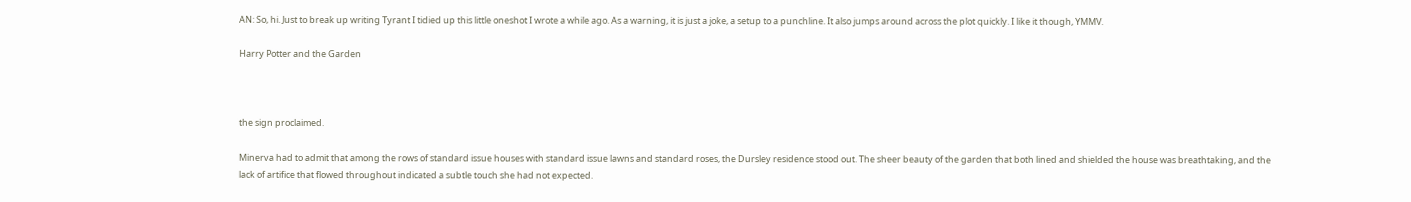AN: So, hi. Just to break up writing Tyrant I tidied up this little oneshot I wrote a while ago. As a warning, it is just a joke, a setup to a punchline. It also jumps around across the plot quickly. I like it though, YMMV.

Harry Potter and the Garden



the sign proclaimed.

Minerva had to admit that among the rows of standard issue houses with standard issue lawns and standard roses, the Dursley residence stood out. The sheer beauty of the garden that both lined and shielded the house was breathtaking, and the lack of artifice that flowed throughout indicated a subtle touch she had not expected.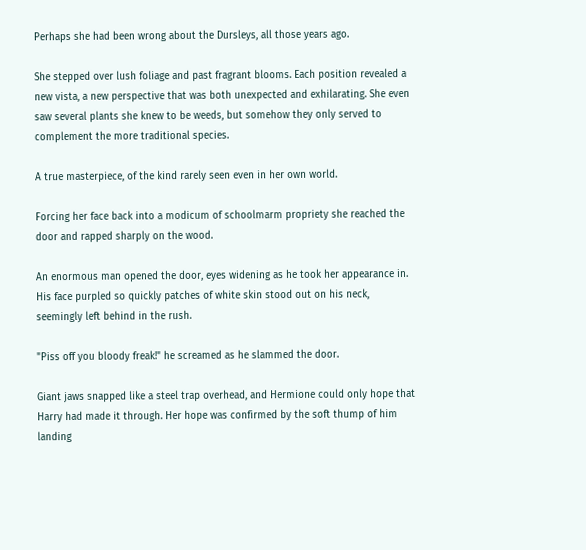Perhaps she had been wrong about the Dursleys, all those years ago.

She stepped over lush foliage and past fragrant blooms. Each position revealed a new vista, a new perspective that was both unexpected and exhilarating. She even saw several plants she knew to be weeds, but somehow they only served to complement the more traditional species.

A true masterpiece, of the kind rarely seen even in her own world.

Forcing her face back into a modicum of schoolmarm propriety she reached the door and rapped sharply on the wood.

An enormous man opened the door, eyes widening as he took her appearance in. His face purpled so quickly patches of white skin stood out on his neck, seemingly left behind in the rush.

"Piss off you bloody freak!" he screamed as he slammed the door.

Giant jaws snapped like a steel trap overhead, and Hermione could only hope that Harry had made it through. Her hope was confirmed by the soft thump of him landing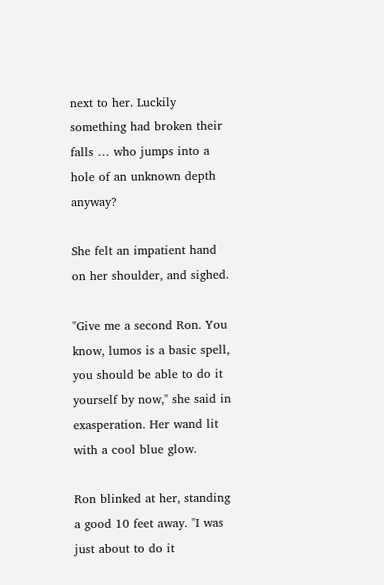next to her. Luckily something had broken their falls … who jumps into a hole of an unknown depth anyway?

She felt an impatient hand on her shoulder, and sighed.

"Give me a second Ron. You know, lumos is a basic spell, you should be able to do it yourself by now," she said in exasperation. Her wand lit with a cool blue glow.

Ron blinked at her, standing a good 10 feet away. "I was just about to do it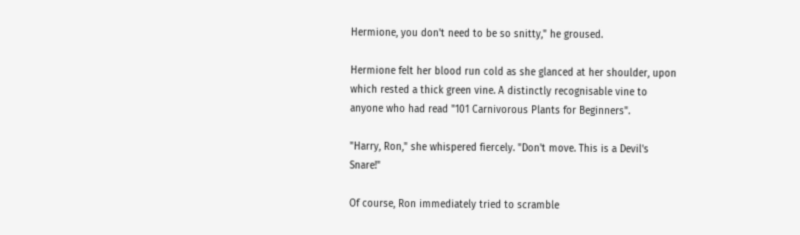Hermione, you don't need to be so snitty," he groused.

Hermione felt her blood run cold as she glanced at her shoulder, upon which rested a thick green vine. A distinctly recognisable vine to anyone who had read "101 Carnivorous Plants for Beginners".

"Harry, Ron," she whispered fiercely. "Don't move. This is a Devil's Snare!"

Of course, Ron immediately tried to scramble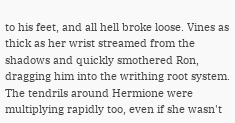to his feet, and all hell broke loose. Vines as thick as her wrist streamed from the shadows and quickly smothered Ron, dragging him into the writhing root system. The tendrils around Hermione were multiplying rapidly too, even if she wasn't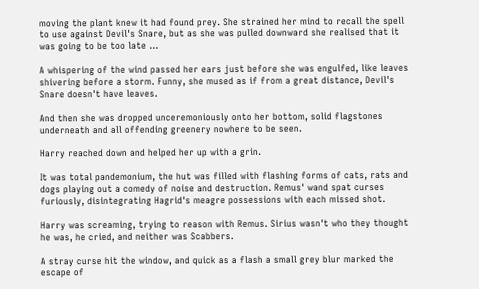moving the plant knew it had found prey. She strained her mind to recall the spell to use against Devil's Snare, but as she was pulled downward she realised that it was going to be too late …

A whispering of the wind passed her ears just before she was engulfed, like leaves shivering before a storm. Funny, she mused as if from a great distance, Devil's Snare doesn't have leaves.

And then she was dropped unceremoniously onto her bottom, solid flagstones underneath and all offending greenery nowhere to be seen.

Harry reached down and helped her up with a grin.

It was total pandemonium, the hut was filled with flashing forms of cats, rats and dogs playing out a comedy of noise and destruction. Remus' wand spat curses furiously, disintegrating Hagrid's meagre possessions with each missed shot.

Harry was screaming, trying to reason with Remus. Sirius wasn't who they thought he was, he cried, and neither was Scabbers.

A stray curse hit the window, and quick as a flash a small grey blur marked the escape of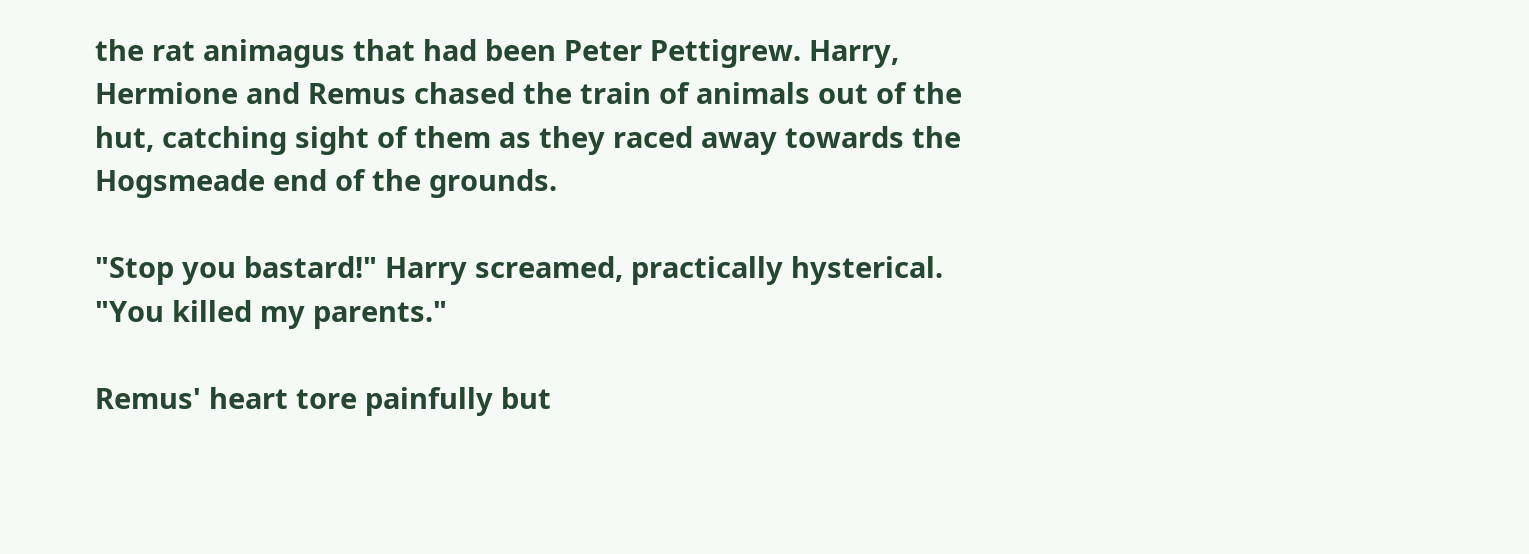the rat animagus that had been Peter Pettigrew. Harry, Hermione and Remus chased the train of animals out of the hut, catching sight of them as they raced away towards the Hogsmeade end of the grounds.

"Stop you bastard!" Harry screamed, practically hysterical. "You killed my parents."

Remus' heart tore painfully but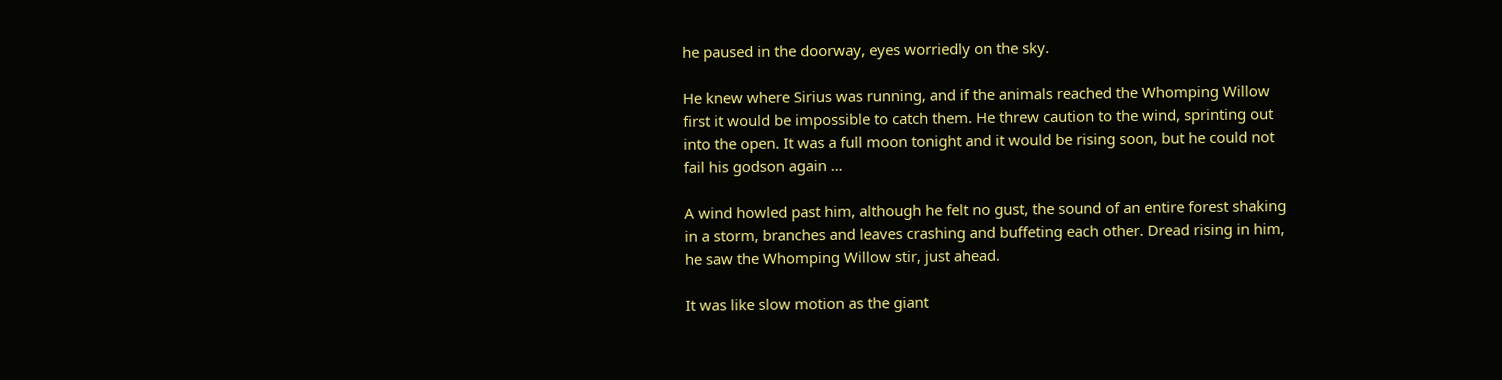he paused in the doorway, eyes worriedly on the sky.

He knew where Sirius was running, and if the animals reached the Whomping Willow first it would be impossible to catch them. He threw caution to the wind, sprinting out into the open. It was a full moon tonight and it would be rising soon, but he could not fail his godson again …

A wind howled past him, although he felt no gust, the sound of an entire forest shaking in a storm, branches and leaves crashing and buffeting each other. Dread rising in him, he saw the Whomping Willow stir, just ahead.

It was like slow motion as the giant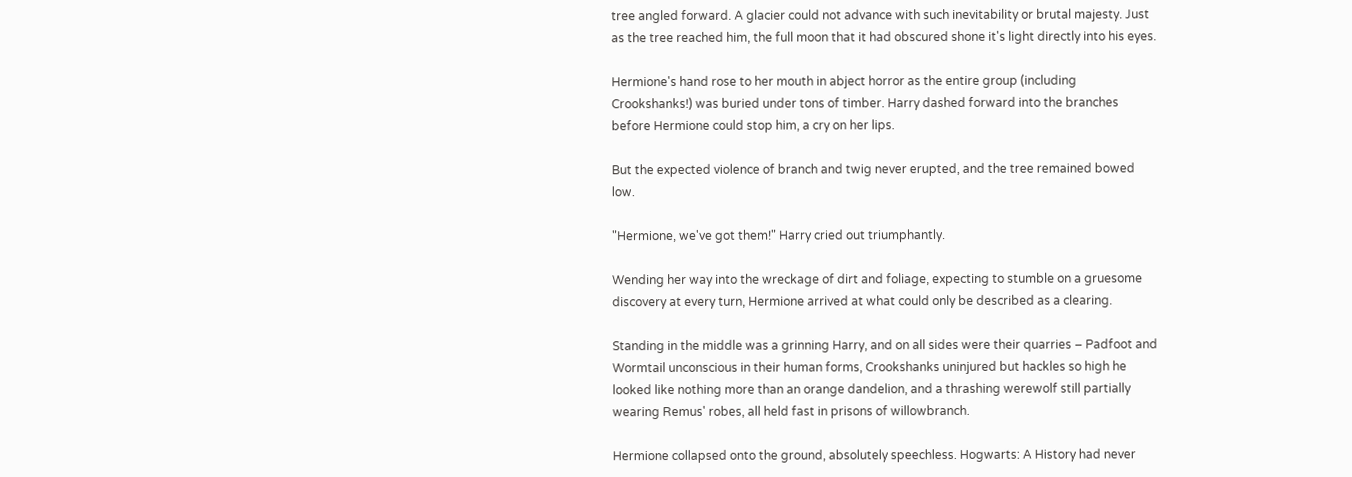tree angled forward. A glacier could not advance with such inevitability or brutal majesty. Just as the tree reached him, the full moon that it had obscured shone it's light directly into his eyes.

Hermione's hand rose to her mouth in abject horror as the entire group (including Crookshanks!) was buried under tons of timber. Harry dashed forward into the branches before Hermione could stop him, a cry on her lips.

But the expected violence of branch and twig never erupted, and the tree remained bowed low.

"Hermione, we've got them!" Harry cried out triumphantly.

Wending her way into the wreckage of dirt and foliage, expecting to stumble on a gruesome discovery at every turn, Hermione arrived at what could only be described as a clearing.

Standing in the middle was a grinning Harry, and on all sides were their quarries – Padfoot and Wormtail unconscious in their human forms, Crookshanks uninjured but hackles so high he looked like nothing more than an orange dandelion, and a thrashing werewolf still partially wearing Remus' robes, all held fast in prisons of willowbranch.

Hermione collapsed onto the ground, absolutely speechless. Hogwarts: A History had never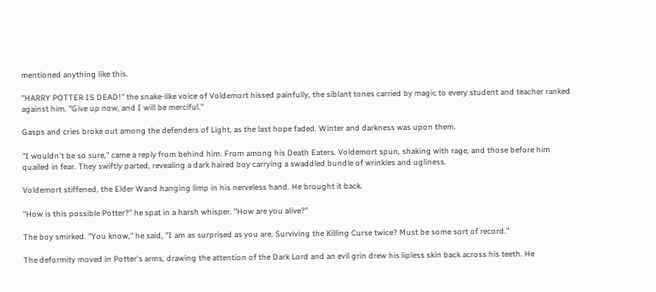mentioned anything like this.

"HARRY POTTER IS DEAD!" the snake-like voice of Voldemort hissed painfully, the siblant tones carried by magic to every student and teacher ranked against him. "Give up now, and I will be merciful."

Gasps and cries broke out among the defenders of Light, as the last hope faded. Winter and darkness was upon them.

"I wouldn't be so sure," came a reply from behind him. From among his Death Eaters. Voldemort spun, shaking with rage, and those before him quailed in fear. They swiftly parted, revealing a dark haired boy carrying a swaddled bundle of wrinkles and ugliness.

Voldemort stiffened, the Elder Wand hanging limp in his nerveless hand. He brought it back.

"How is this possible Potter?" he spat in a harsh whisper. "How are you alive?"

The boy smirked. "You know," he said, "I am as surprised as you are. Surviving the Killing Curse twice? Must be some sort of record."

The deformity moved in Potter's arms, drawing the attention of the Dark Lord and an evil grin drew his lipless skin back across his teeth. He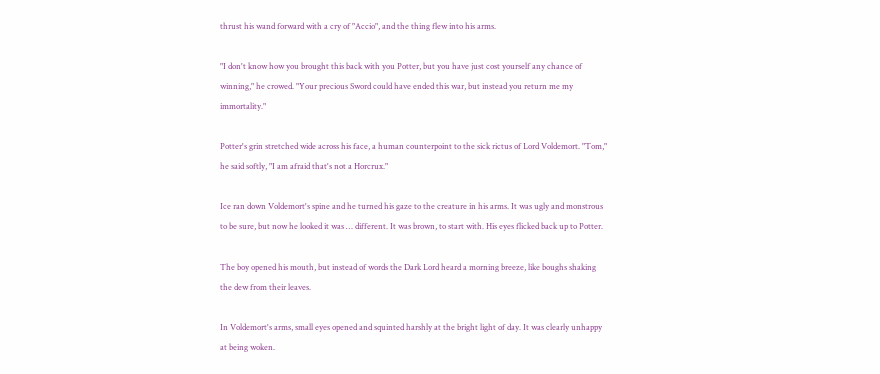thrust his wand forward with a cry of "Accio", and the thing flew into his arms.

"I don't know how you brought this back with you Potter, but you have just cost yourself any chance of winning," he crowed. "Your precious Sword could have ended this war, but instead you return me my immortality."

Potter's grin stretched wide across his face, a human counterpoint to the sick rictus of Lord Voldemort. "Tom," he said softly, "I am afraid that's not a Horcrux."

Ice ran down Voldemort's spine and he turned his gaze to the creature in his arms. It was ugly and monstrous to be sure, but now he looked it was … different. It was brown, to start with. His eyes flicked back up to Potter.

The boy opened his mouth, but instead of words the Dark Lord heard a morning breeze, like boughs shaking the dew from their leaves.

In Voldemort's arms, small eyes opened and squinted harshly at the bright light of day. It was clearly unhappy at being woken.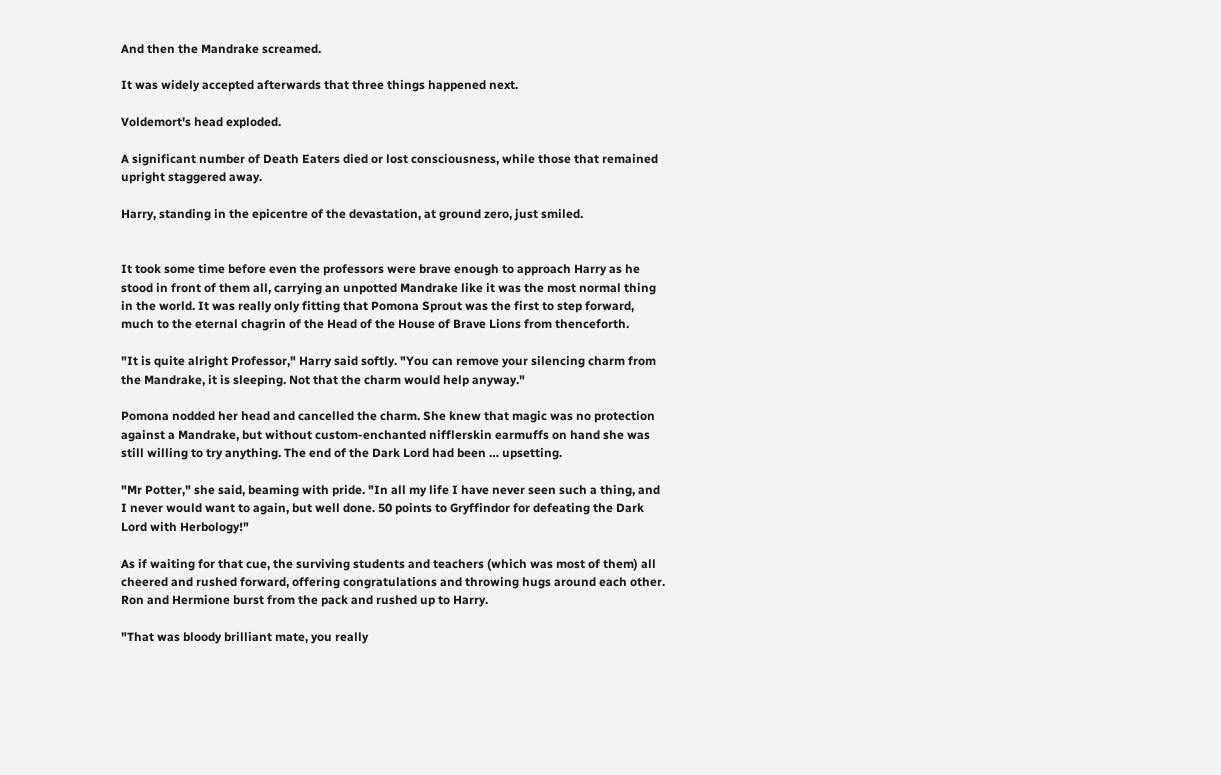And then the Mandrake screamed.

It was widely accepted afterwards that three things happened next.

Voldemort's head exploded.

A significant number of Death Eaters died or lost consciousness, while those that remained upright staggered away.

Harry, standing in the epicentre of the devastation, at ground zero, just smiled.


It took some time before even the professors were brave enough to approach Harry as he stood in front of them all, carrying an unpotted Mandrake like it was the most normal thing in the world. It was really only fitting that Pomona Sprout was the first to step forward, much to the eternal chagrin of the Head of the House of Brave Lions from thenceforth.

"It is quite alright Professor," Harry said softly. "You can remove your silencing charm from the Mandrake, it is sleeping. Not that the charm would help anyway."

Pomona nodded her head and cancelled the charm. She knew that magic was no protection against a Mandrake, but without custom-enchanted nifflerskin earmuffs on hand she was still willing to try anything. The end of the Dark Lord had been … upsetting.

"Mr Potter," she said, beaming with pride. "In all my life I have never seen such a thing, and I never would want to again, but well done. 50 points to Gryffindor for defeating the Dark Lord with Herbology!"

As if waiting for that cue, the surviving students and teachers (which was most of them) all cheered and rushed forward, offering congratulations and throwing hugs around each other. Ron and Hermione burst from the pack and rushed up to Harry.

"That was bloody brilliant mate, you really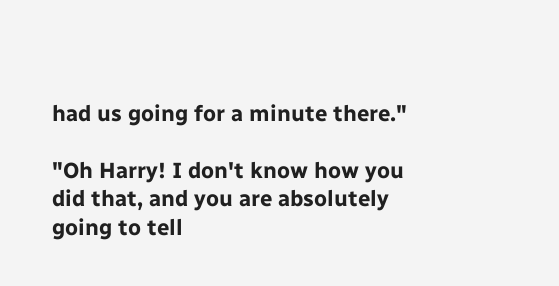had us going for a minute there."

"Oh Harry! I don't know how you did that, and you are absolutely going to tell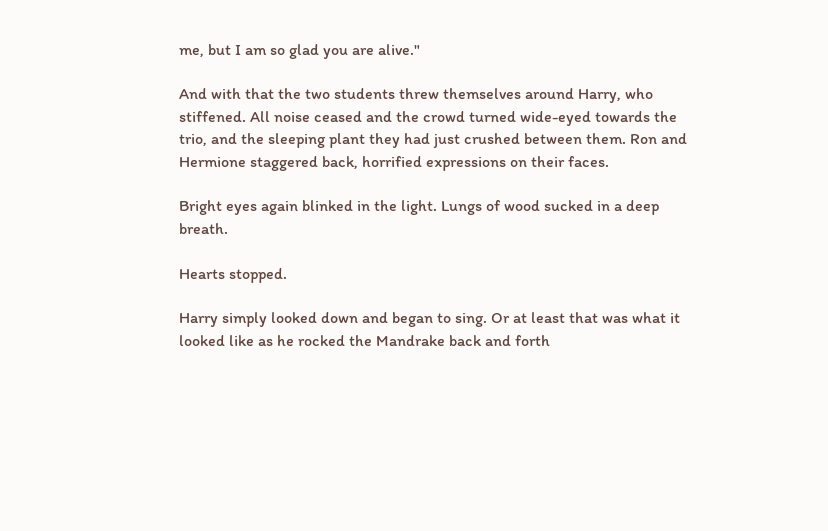me, but I am so glad you are alive."

And with that the two students threw themselves around Harry, who stiffened. All noise ceased and the crowd turned wide-eyed towards the trio, and the sleeping plant they had just crushed between them. Ron and Hermione staggered back, horrified expressions on their faces.

Bright eyes again blinked in the light. Lungs of wood sucked in a deep breath.

Hearts stopped.

Harry simply looked down and began to sing. Or at least that was what it looked like as he rocked the Mandrake back and forth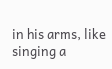in his arms, like singing a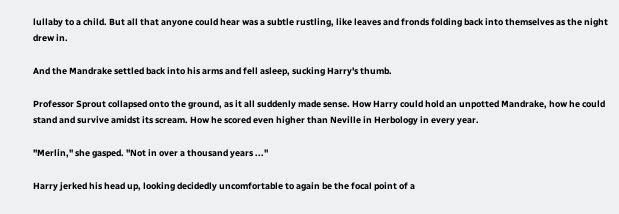lullaby to a child. But all that anyone could hear was a subtle rustling, like leaves and fronds folding back into themselves as the night drew in.

And the Mandrake settled back into his arms and fell asleep, sucking Harry's thumb.

Professor Sprout collapsed onto the ground, as it all suddenly made sense. How Harry could hold an unpotted Mandrake, how he could stand and survive amidst its scream. How he scored even higher than Neville in Herbology in every year.

"Merlin," she gasped. "Not in over a thousand years ..."

Harry jerked his head up, looking decidedly uncomfortable to again be the focal point of a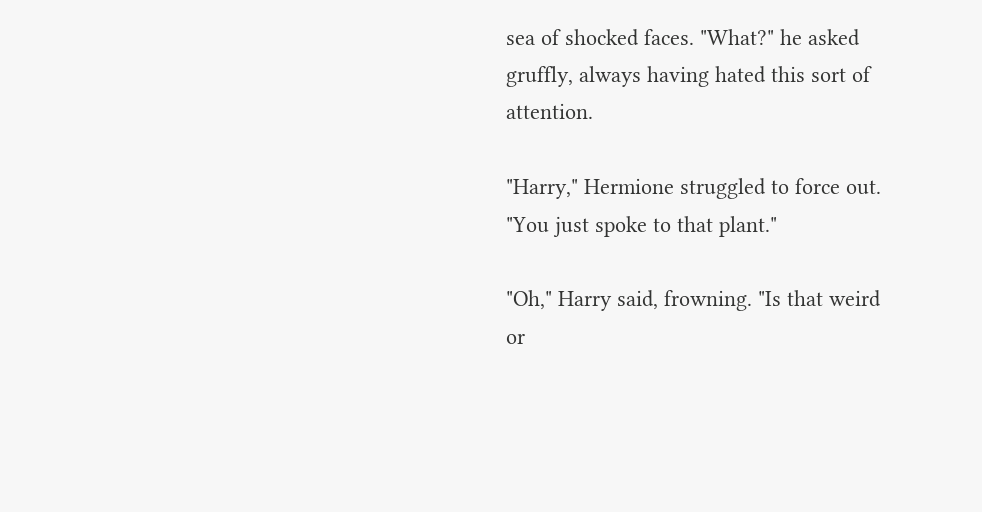sea of shocked faces. "What?" he asked gruffly, always having hated this sort of attention.

"Harry," Hermione struggled to force out. "You just spoke to that plant."

"Oh," Harry said, frowning. "Is that weird or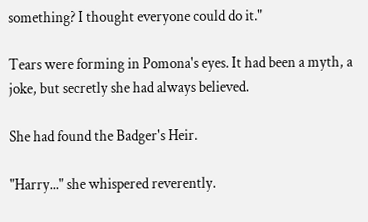something? I thought everyone could do it."

Tears were forming in Pomona's eyes. It had been a myth, a joke, but secretly she had always believed.

She had found the Badger's Heir.

"Harry..." she whispered reverently.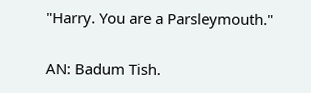"Harry. You are a Parsleymouth."

AN: Badum Tish.